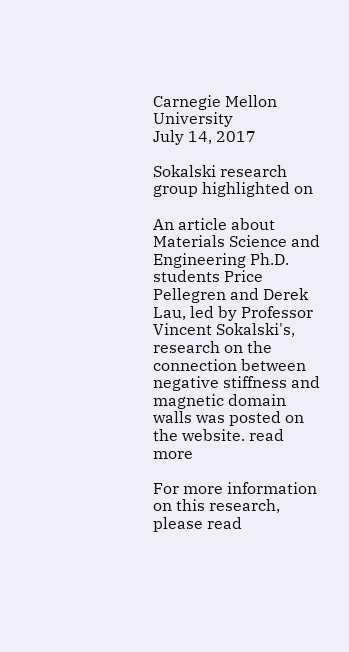Carnegie Mellon University
July 14, 2017

Sokalski research group highlighted on

An article about Materials Science and Engineering Ph.D. students Price Pellegren and Derek Lau, led by Professor Vincent Sokalski's, research on the connection between negative stiffness and magnetic domain walls was posted on the website. read more

For more information on this research, please read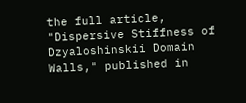the full article, "Dispersive Stiffness of Dzyaloshinskii Domain Walls," published in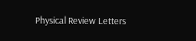Physical Review Letters